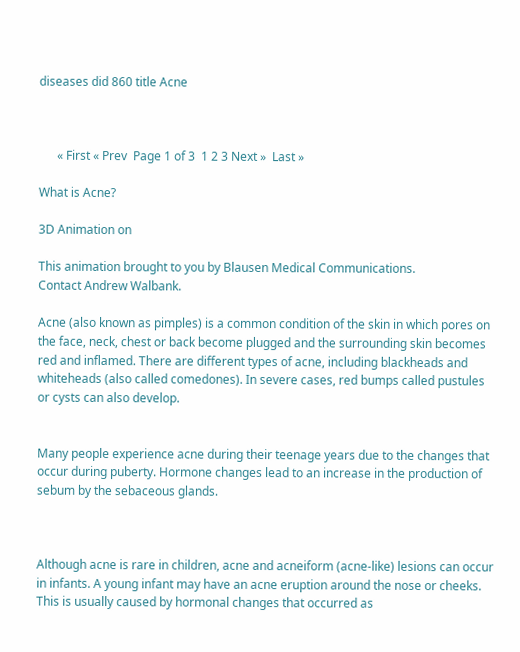diseases did 860 title Acne



      « First « Prev  Page 1 of 3  1 2 3 Next »  Last »

What is Acne?

3D Animation on

This animation brought to you by Blausen Medical Communications.
Contact Andrew Walbank.

Acne (also known as pimples) is a common condition of the skin in which pores on the face, neck, chest or back become plugged and the surrounding skin becomes red and inflamed. There are different types of acne, including blackheads and whiteheads (also called comedones). In severe cases, red bumps called pustules or cysts can also develop.


Many people experience acne during their teenage years due to the changes that occur during puberty. Hormone changes lead to an increase in the production of sebum by the sebaceous glands.



Although acne is rare in children, acne and acneiform (acne-like) lesions can occur in infants. A young infant may have an acne eruption around the nose or cheeks. This is usually caused by hormonal changes that occurred as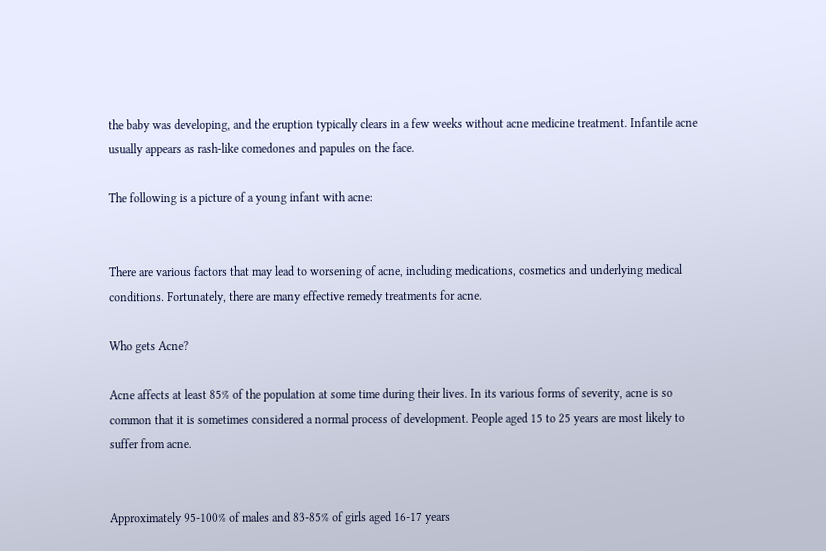the baby was developing, and the eruption typically clears in a few weeks without acne medicine treatment. Infantile acne usually appears as rash-like comedones and papules on the face.

The following is a picture of a young infant with acne:


There are various factors that may lead to worsening of acne, including medications, cosmetics and underlying medical conditions. Fortunately, there are many effective remedy treatments for acne.

Who gets Acne?

Acne affects at least 85% of the population at some time during their lives. In its various forms of severity, acne is so common that it is sometimes considered a normal process of development. People aged 15 to 25 years are most likely to suffer from acne.


Approximately 95-100% of males and 83-85% of girls aged 16-17 years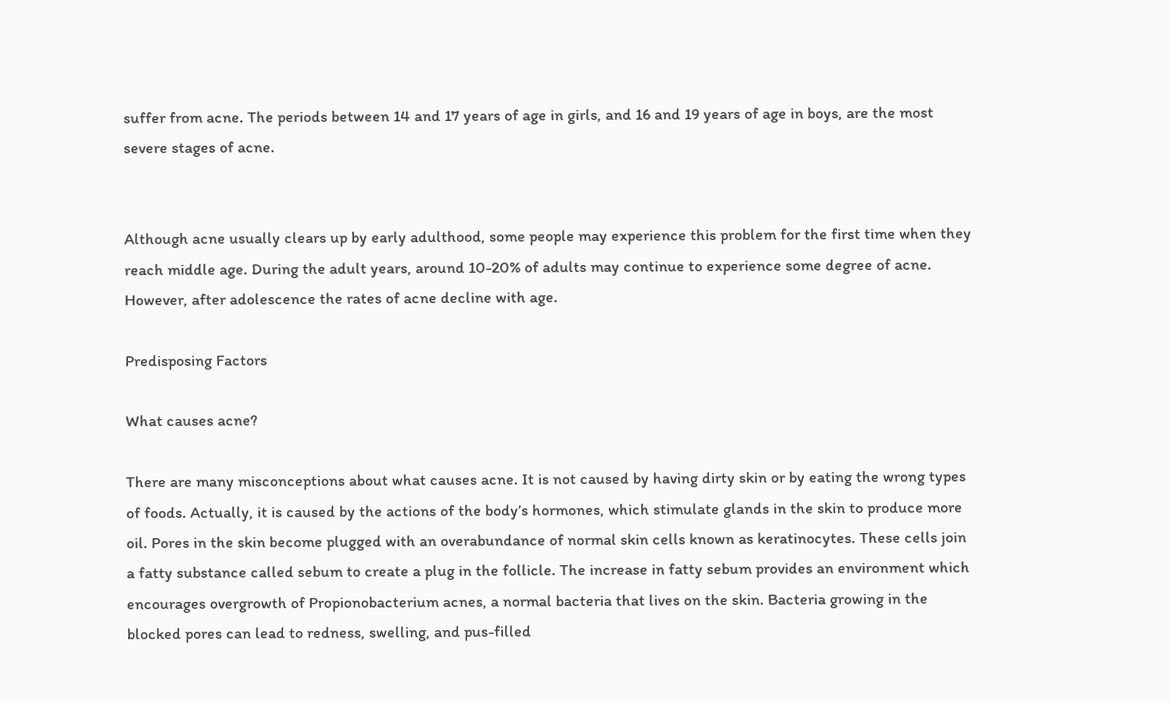suffer from acne. The periods between 14 and 17 years of age in girls, and 16 and 19 years of age in boys, are the most severe stages of acne.


Although acne usually clears up by early adulthood, some people may experience this problem for the first time when they reach middle age. During the adult years, around 10-20% of adults may continue to experience some degree of acne. However, after adolescence the rates of acne decline with age.

Predisposing Factors

What causes acne?

There are many misconceptions about what causes acne. It is not caused by having dirty skin or by eating the wrong types of foods. Actually, it is caused by the actions of the body’s hormones, which stimulate glands in the skin to produce more oil. Pores in the skin become plugged with an overabundance of normal skin cells known as keratinocytes. These cells join a fatty substance called sebum to create a plug in the follicle. The increase in fatty sebum provides an environment which encourages overgrowth of Propionobacterium acnes, a normal bacteria that lives on the skin. Bacteria growing in the blocked pores can lead to redness, swelling, and pus-filled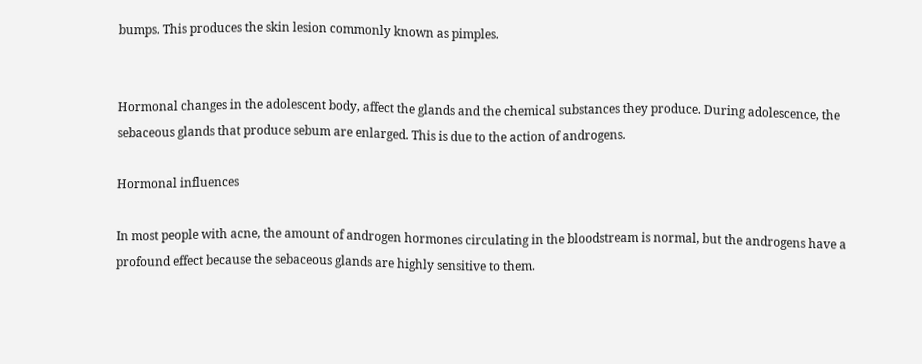bumps. This produces the skin lesion commonly known as pimples.


Hormonal changes in the adolescent body, affect the glands and the chemical substances they produce. During adolescence, the sebaceous glands that produce sebum are enlarged. This is due to the action of androgens.

Hormonal influences

In most people with acne, the amount of androgen hormones circulating in the bloodstream is normal, but the androgens have a profound effect because the sebaceous glands are highly sensitive to them.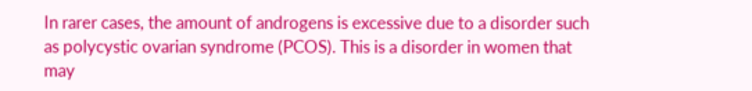In rarer cases, the amount of androgens is excessive due to a disorder such as polycystic ovarian syndrome (PCOS). This is a disorder in women that may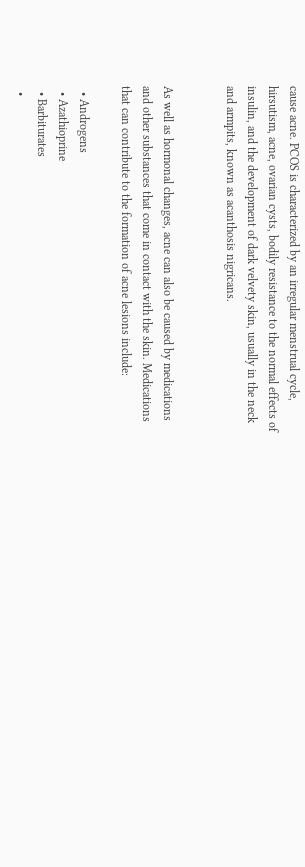cause acne. PCOS is characterized by an irregular menstrual cycle, hirsutism, acne, ovarian cysts, bodily resistance to the normal effects of insulin, and the development of dark velvety skin, usually in the neck and armpits, known as acanthosis nigricans.


As well as hormonal changes, acne can also be caused by medications and other substances that come in contact with the skin. Medications that can contribute to the formation of acne lesions include:

  • Androgens
  • Azathioprine
  • Barbiturates
  •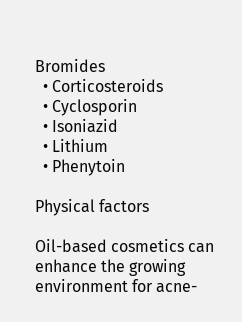Bromides
  • Corticosteroids
  • Cyclosporin
  • Isoniazid
  • Lithium
  • Phenytoin

Physical factors

Oil-based cosmetics can enhance the growing environment for acne-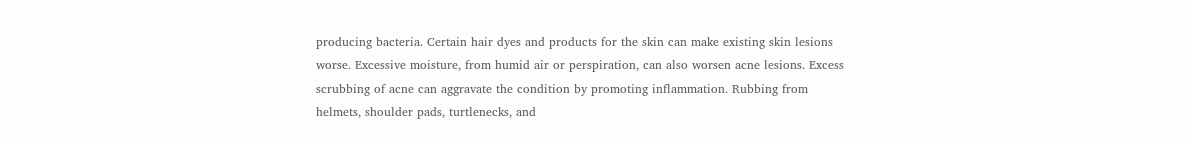producing bacteria. Certain hair dyes and products for the skin can make existing skin lesions worse. Excessive moisture, from humid air or perspiration, can also worsen acne lesions. Excess scrubbing of acne can aggravate the condition by promoting inflammation. Rubbing from helmets, shoulder pads, turtlenecks, and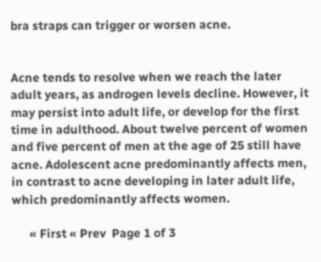bra straps can trigger or worsen acne.


Acne tends to resolve when we reach the later adult years, as androgen levels decline. However, it may persist into adult life, or develop for the first time in adulthood. About twelve percent of women and five percent of men at the age of 25 still have acne. Adolescent acne predominantly affects men, in contrast to acne developing in later adult life, which predominantly affects women.

      « First « Prev  Page 1 of 3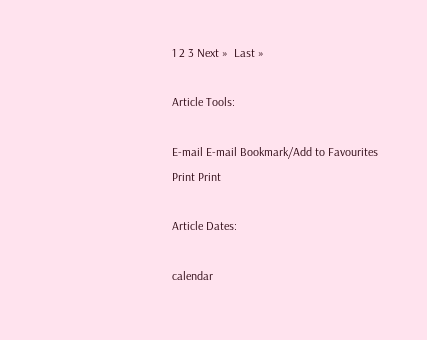1 2 3 Next »  Last »

Article Tools:

E-mail E-mail Bookmark/Add to Favourites
Print Print

Article Dates:

calendar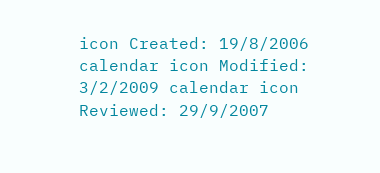icon Created: 19/8/2006 calendar icon Modified: 3/2/2009 calendar icon Reviewed: 29/9/2007